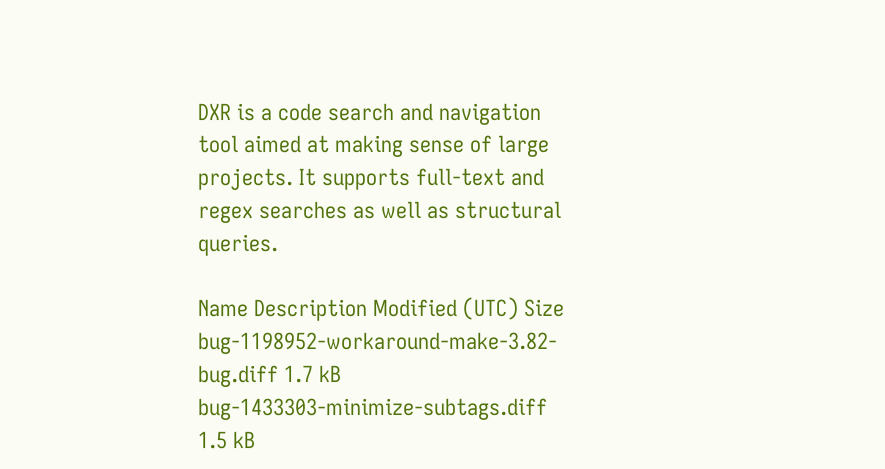DXR is a code search and navigation tool aimed at making sense of large projects. It supports full-text and regex searches as well as structural queries.

Name Description Modified (UTC) Size
bug-1198952-workaround-make-3.82-bug.diff 1.7 kB
bug-1433303-minimize-subtags.diff 1.5 kB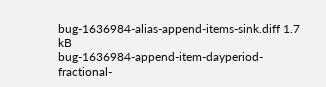bug-1636984-alias-append-items-sink.diff 1.7 kB
bug-1636984-append-item-dayperiod-fractional-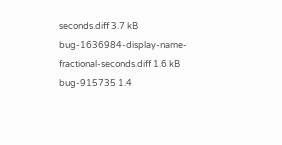seconds.diff 3.7 kB
bug-1636984-display-name-fractional-seconds.diff 1.6 kB
bug-915735 1.4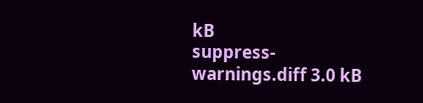kB
suppress-warnings.diff 3.0 kB